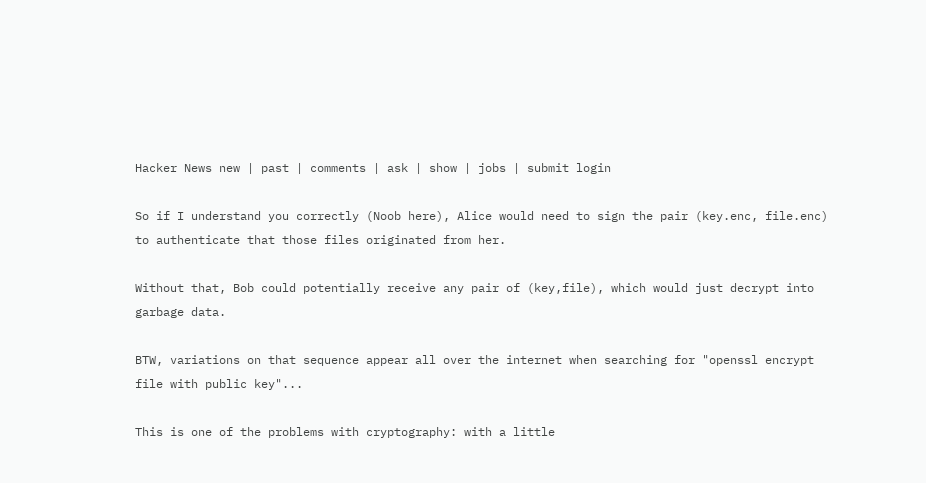Hacker News new | past | comments | ask | show | jobs | submit login

So if I understand you correctly (Noob here), Alice would need to sign the pair (key.enc, file.enc) to authenticate that those files originated from her.

Without that, Bob could potentially receive any pair of (key,file), which would just decrypt into garbage data.

BTW, variations on that sequence appear all over the internet when searching for "openssl encrypt file with public key"...

This is one of the problems with cryptography: with a little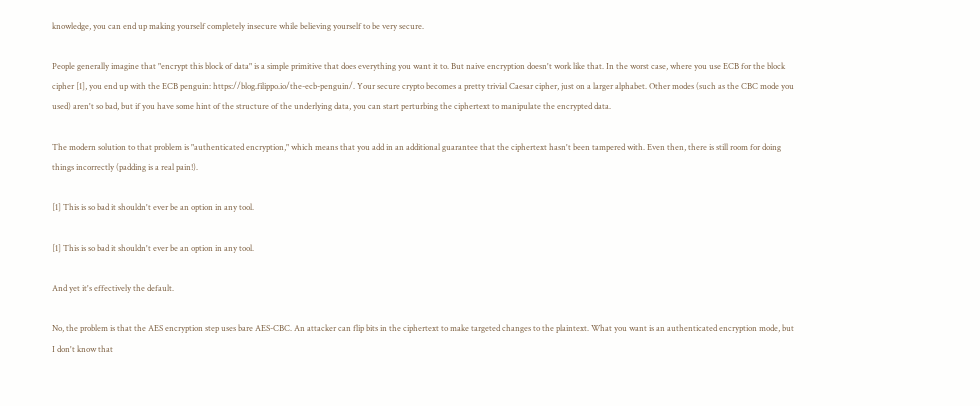knowledge, you can end up making yourself completely insecure while believing yourself to be very secure.

People generally imagine that "encrypt this block of data" is a simple primitive that does everything you want it to. But naive encryption doesn't work like that. In the worst case, where you use ECB for the block cipher [1], you end up with the ECB penguin: https://blog.filippo.io/the-ecb-penguin/. Your secure crypto becomes a pretty trivial Caesar cipher, just on a larger alphabet. Other modes (such as the CBC mode you used) aren't so bad, but if you have some hint of the structure of the underlying data, you can start perturbing the ciphertext to manipulate the encrypted data.

The modern solution to that problem is "authenticated encryption," which means that you add in an additional guarantee that the ciphertext hasn't been tampered with. Even then, there is still room for doing things incorrectly (padding is a real pain!).

[1] This is so bad it shouldn't ever be an option in any tool.

[1] This is so bad it shouldn't ever be an option in any tool.

And yet it's effectively the default.

No, the problem is that the AES encryption step uses bare AES-CBC. An attacker can flip bits in the ciphertext to make targeted changes to the plaintext. What you want is an authenticated encryption mode, but I don't know that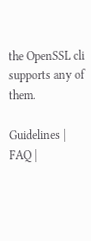the OpenSSL cli supports any of them.

Guidelines | FAQ |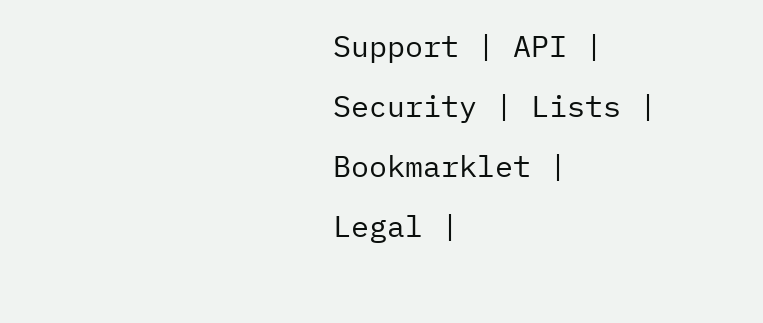Support | API | Security | Lists | Bookmarklet | Legal |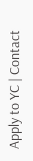Apply to YC | Contact